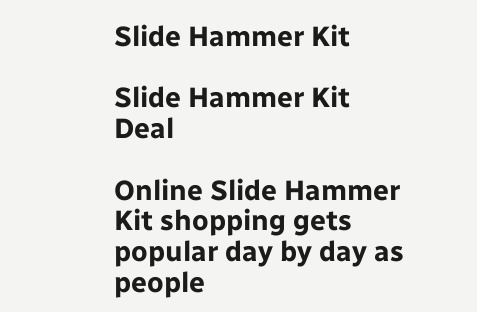Slide Hammer Kit

Slide Hammer Kit Deal

Online Slide Hammer Kit shopping gets popular day by day as people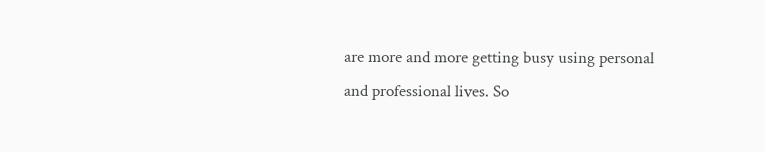are more and more getting busy using personal and professional lives. So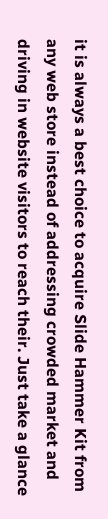it is always a best choice to acquire Slide Hammer Kit from any web store instead of addressing crowded market and driving in website visitors to reach their. Just take a glance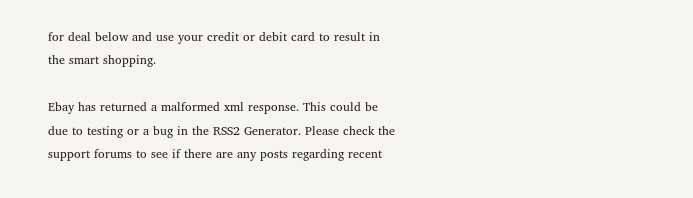for deal below and use your credit or debit card to result in the smart shopping.

Ebay has returned a malformed xml response. This could be due to testing or a bug in the RSS2 Generator. Please check the support forums to see if there are any posts regarding recent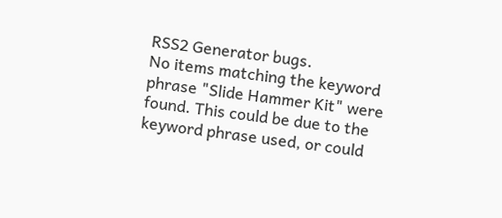RSS2 Generator bugs.
No items matching the keyword phrase "Slide Hammer Kit" were found. This could be due to the keyword phrase used, or could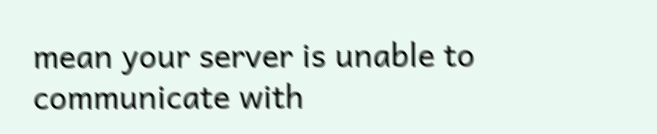mean your server is unable to communicate with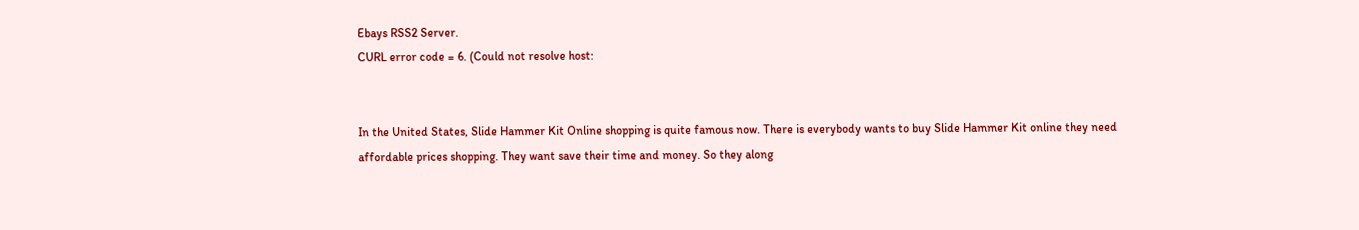Ebays RSS2 Server.
CURL error code = 6. (Could not resolve host:


In the United States, Slide Hammer Kit Online shopping is quite famous now. There is everybody wants to buy Slide Hammer Kit online they need affordable prices shopping. They want save their time and money. So they along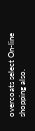overcoats select On-line shopping also.